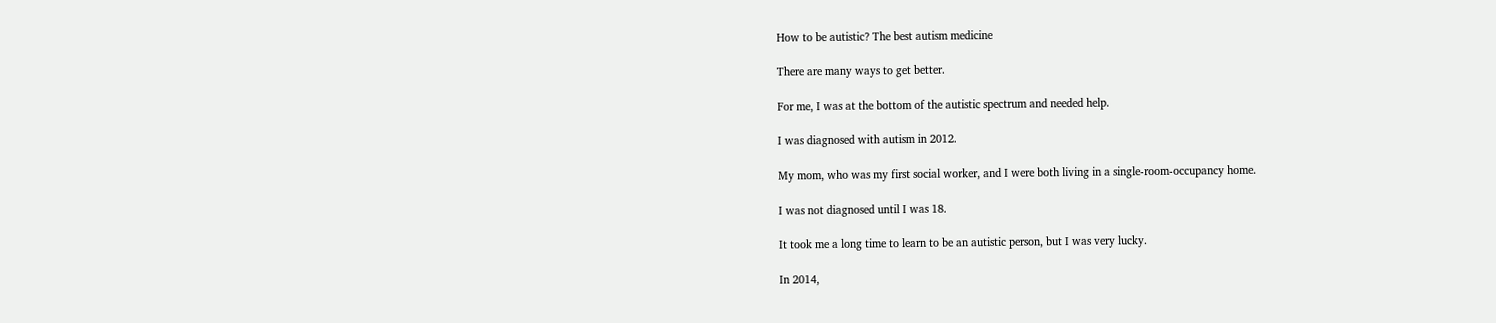How to be autistic? The best autism medicine

There are many ways to get better.

For me, I was at the bottom of the autistic spectrum and needed help.

I was diagnosed with autism in 2012.

My mom, who was my first social worker, and I were both living in a single-room-occupancy home.

I was not diagnosed until I was 18.

It took me a long time to learn to be an autistic person, but I was very lucky.

In 2014,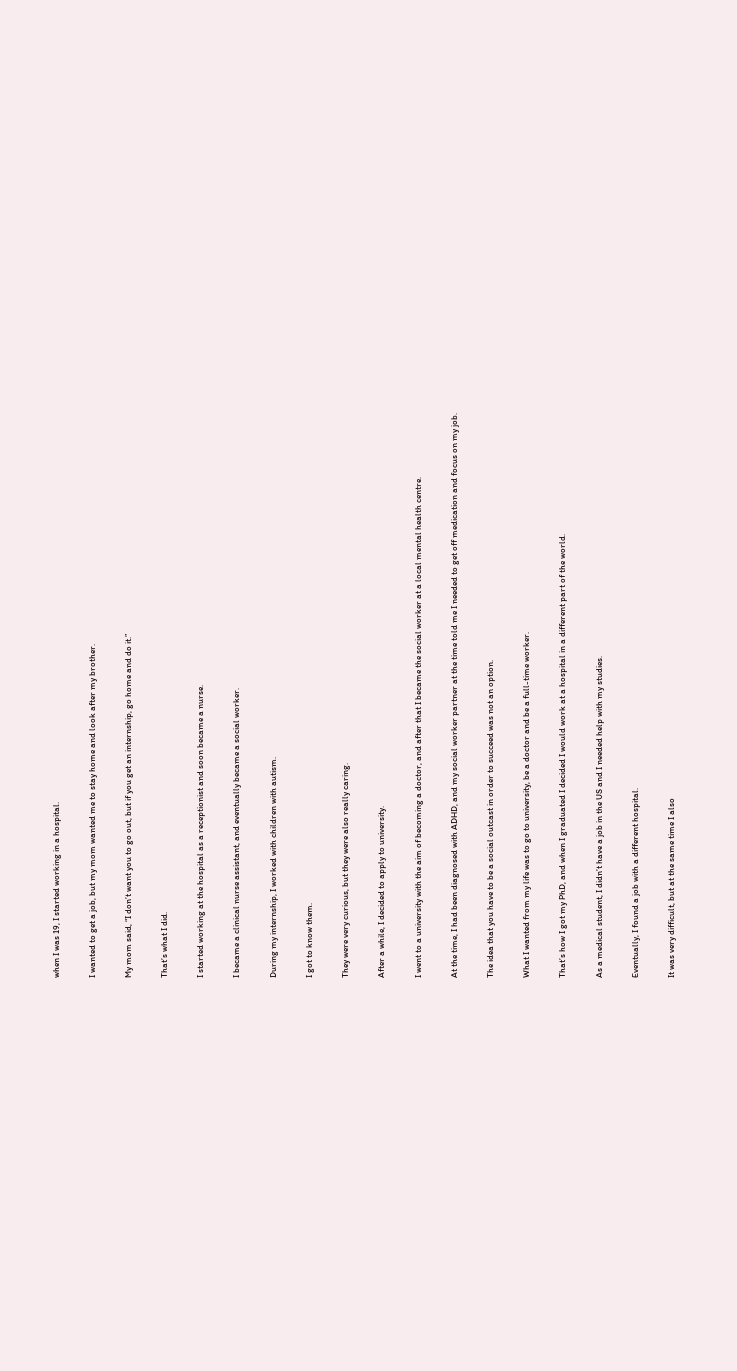when I was 19, I started working in a hospital.

I wanted to get a job, but my mom wanted me to stay home and look after my brother.

My mom said, “I don’t want you to go out, but if you get an internship, go home and do it.”

That’s what I did.

I started working at the hospital as a receptionist and soon became a nurse.

I became a clinical nurse assistant, and eventually became a social worker.

During my internship, I worked with children with autism.

I got to know them.

They were very curious, but they were also really caring.

After a while, I decided to apply to university.

I went to a university with the aim of becoming a doctor, and after that I became the social worker at a local mental health centre.

At the time, I had been diagnosed with ADHD, and my social worker partner at the time told me I needed to get off medication and focus on my job.

The idea that you have to be a social outcast in order to succeed was not an option.

What I wanted from my life was to go to university, be a doctor and be a full-time worker.

That’s how I got my PhD, and when I graduated I decided I would work at a hospital in a different part of the world.

As a medical student, I didn’t have a job in the US and I needed help with my studies.

Eventually, I found a job with a different hospital.

It was very difficult, but at the same time I also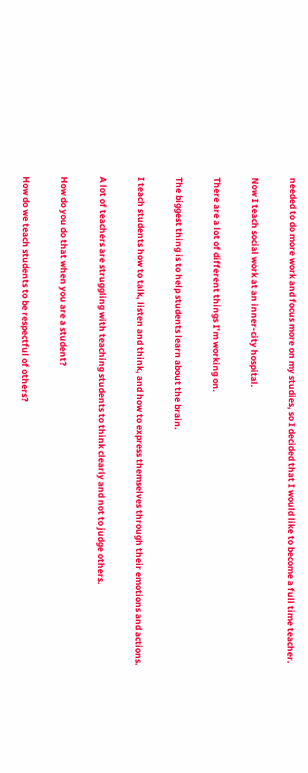needed to do more work and focus more on my studies, so I decided that I would like to become a full time teacher.

Now I teach social work at an inner-city hospital.

There are a lot of different things I’m working on.

The biggest thing is to help students learn about the brain.

I teach students how to talk, listen and think, and how to express themselves through their emotions and actions.

A lot of teachers are struggling with teaching students to think clearly and not to judge others.

How do you do that when you are a student?

How do we teach students to be respectful of others?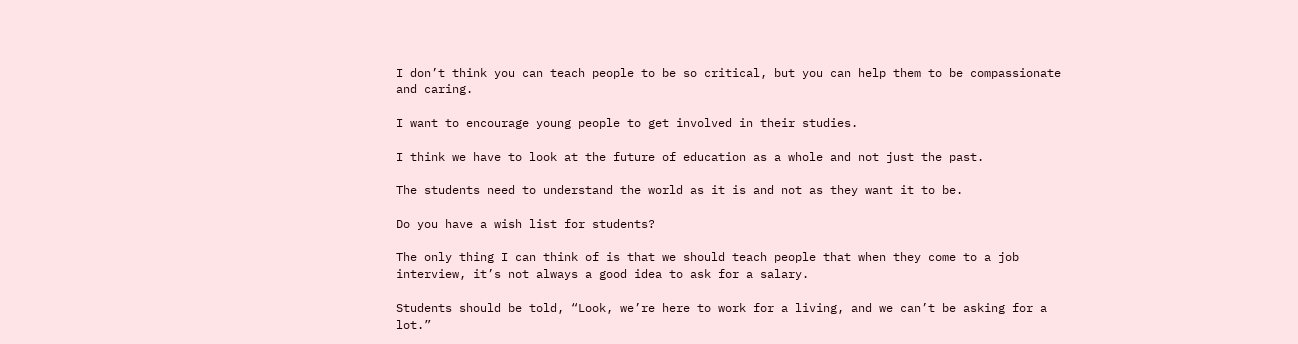I don’t think you can teach people to be so critical, but you can help them to be compassionate and caring.

I want to encourage young people to get involved in their studies.

I think we have to look at the future of education as a whole and not just the past.

The students need to understand the world as it is and not as they want it to be.

Do you have a wish list for students?

The only thing I can think of is that we should teach people that when they come to a job interview, it’s not always a good idea to ask for a salary.

Students should be told, “Look, we’re here to work for a living, and we can’t be asking for a lot.”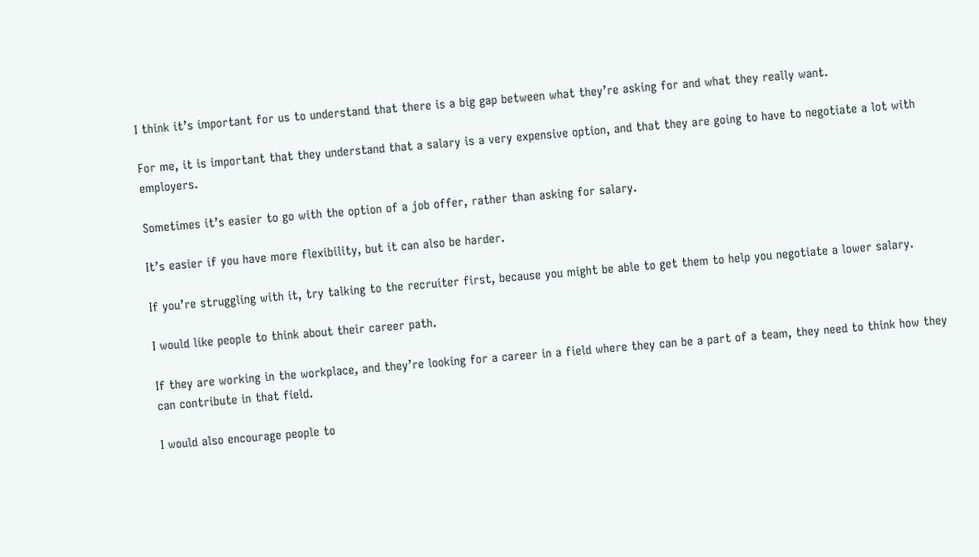I think it’s important for us to understand that there is a big gap between what they’re asking for and what they really want.

For me, it is important that they understand that a salary is a very expensive option, and that they are going to have to negotiate a lot with employers.

Sometimes it’s easier to go with the option of a job offer, rather than asking for salary.

It’s easier if you have more flexibility, but it can also be harder.

If you’re struggling with it, try talking to the recruiter first, because you might be able to get them to help you negotiate a lower salary.

I would like people to think about their career path.

If they are working in the workplace, and they’re looking for a career in a field where they can be a part of a team, they need to think how they can contribute in that field.

I would also encourage people to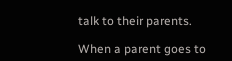talk to their parents.

When a parent goes to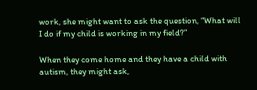work, she might want to ask the question, “What will I do if my child is working in my field?”

When they come home and they have a child with autism, they might ask,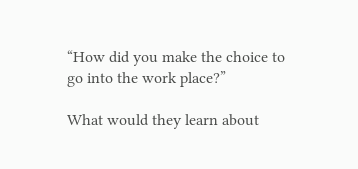“How did you make the choice to go into the work place?”

What would they learn about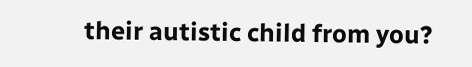their autistic child from you?